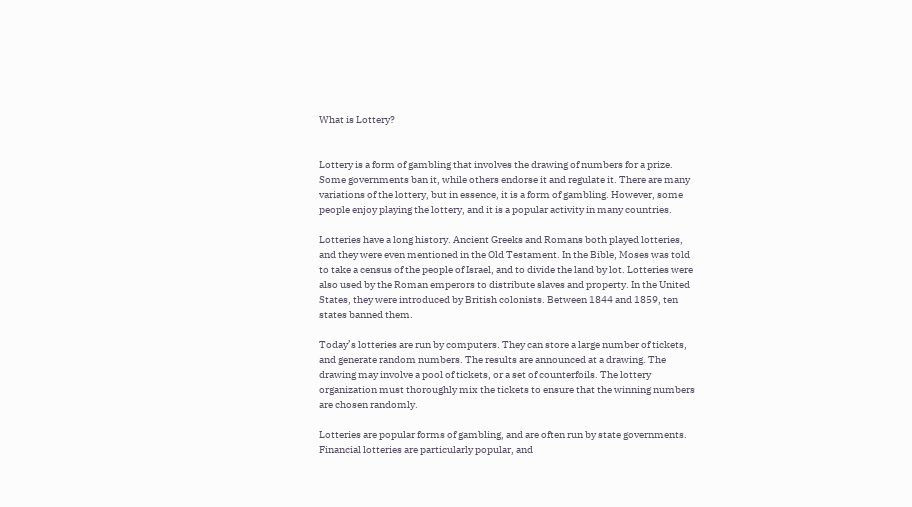What is Lottery?


Lottery is a form of gambling that involves the drawing of numbers for a prize. Some governments ban it, while others endorse it and regulate it. There are many variations of the lottery, but in essence, it is a form of gambling. However, some people enjoy playing the lottery, and it is a popular activity in many countries.

Lotteries have a long history. Ancient Greeks and Romans both played lotteries, and they were even mentioned in the Old Testament. In the Bible, Moses was told to take a census of the people of Israel, and to divide the land by lot. Lotteries were also used by the Roman emperors to distribute slaves and property. In the United States, they were introduced by British colonists. Between 1844 and 1859, ten states banned them.

Today’s lotteries are run by computers. They can store a large number of tickets, and generate random numbers. The results are announced at a drawing. The drawing may involve a pool of tickets, or a set of counterfoils. The lottery organization must thoroughly mix the tickets to ensure that the winning numbers are chosen randomly.

Lotteries are popular forms of gambling, and are often run by state governments. Financial lotteries are particularly popular, and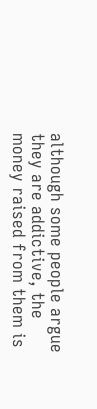although some people argue they are addictive, the money raised from them is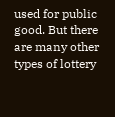used for public good. But there are many other types of lottery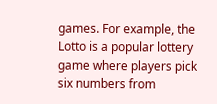games. For example, the Lotto is a popular lottery game where players pick six numbers from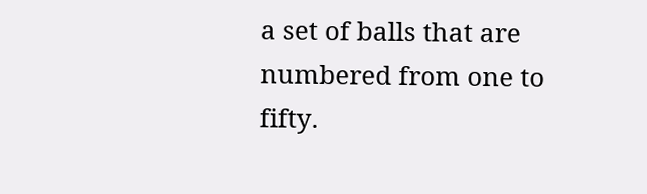a set of balls that are numbered from one to fifty.